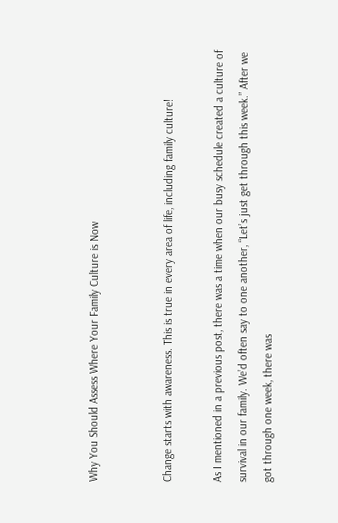Why You Should Assess Where Your Family Culture is Now


Change starts with awareness. This is true in every area of life, including family culture!

As I mentioned in a previous post, there was a time when our busy schedule created a culture of survival in our family. We’d often say to one another, “Let’s just get through this week.” After we got through one week, there was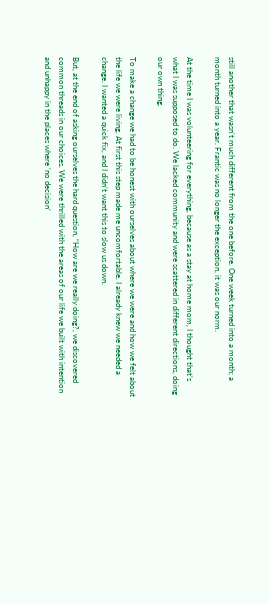still another that wasn’t much different from the one before. One week turned into a month; a month turned into a year. Frantic was no longer the exception, it was our norm.

At the time I was volunteering for everything, because as a stay at home mom, I thought that’s what I was supposed to do. We lacked community and were scattered in different directions, doing our own thing.

To make a change we had to be honest with ourselves about where we were and how we felt about the life we were living. At first this step made me uncomfortable. I already knew we needed a change. I wanted a quick fix, and I didn’t want this to slow us down.

But, at the end of asking ourselves the hard question, “How are we really doing?, we discovered common threads in our choices. We were thrilled with the areas of our life we built with intention and unhappy in the places where ‘no decision’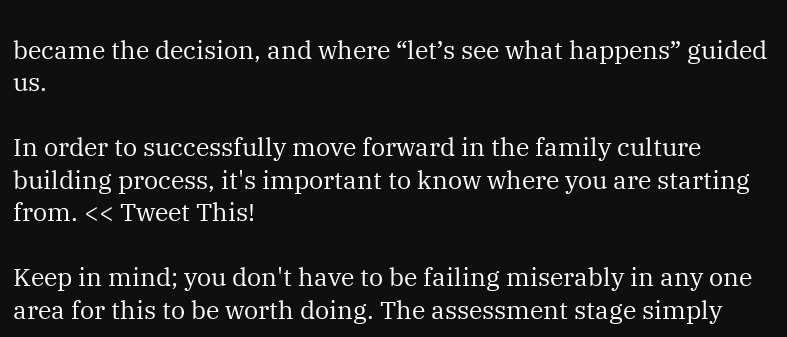became the decision, and where “let’s see what happens” guided us.

In order to successfully move forward in the family culture building process, it's important to know where you are starting from. << Tweet This!

Keep in mind; you don't have to be failing miserably in any one area for this to be worth doing. The assessment stage simply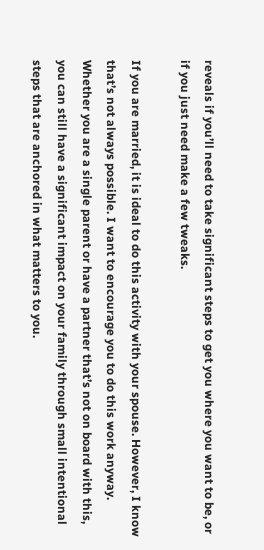reveals if you’ll need to take significant steps to get you where you want to be, or if you just need make a few tweaks.

If you are married, it is ideal to do this activity with your spouse. However, I know that’s not always possible. I want to encourage you to do this work anyway. Whether you are a single parent or have a partner that’s not on board with this, you can still have a significant impact on your family through small intentional steps that are anchored in what matters to you.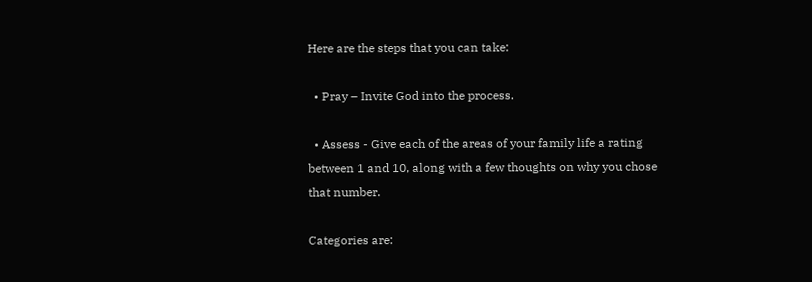Here are the steps that you can take:

  • Pray – Invite God into the process.

  • Assess - Give each of the areas of your family life a rating between 1 and 10, along with a few thoughts on why you chose that number.

Categories are: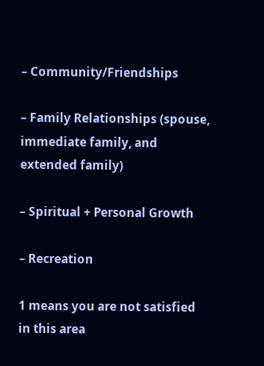– Community/Friendships

– Family Relationships (spouse, immediate family, and extended family)

– Spiritual + Personal Growth

– Recreation

1 means you are not satisfied in this area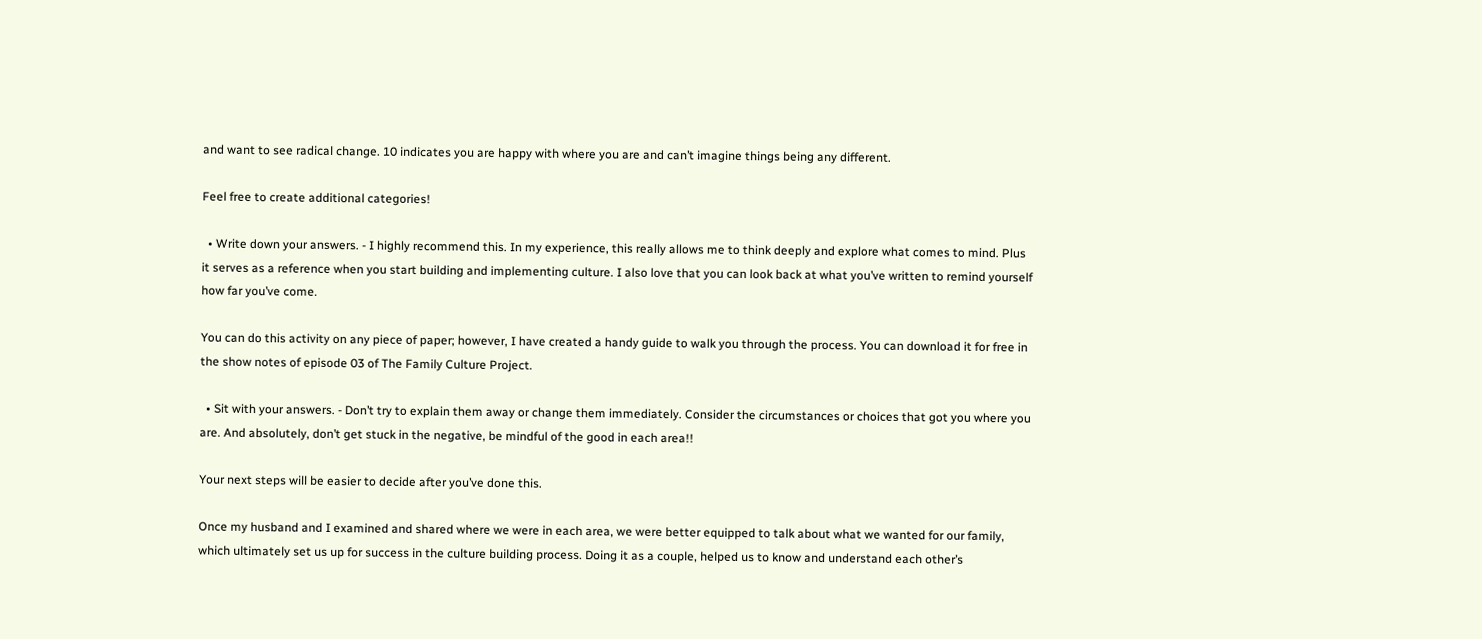and want to see radical change. 10 indicates you are happy with where you are and can’t imagine things being any different.

Feel free to create additional categories!

  • Write down your answers. - I highly recommend this. In my experience, this really allows me to think deeply and explore what comes to mind. Plus it serves as a reference when you start building and implementing culture. I also love that you can look back at what you’ve written to remind yourself how far you’ve come.

You can do this activity on any piece of paper; however, I have created a handy guide to walk you through the process. You can download it for free in the show notes of episode 03 of The Family Culture Project.

  • Sit with your answers. - Don’t try to explain them away or change them immediately. Consider the circumstances or choices that got you where you are. And absolutely, don’t get stuck in the negative, be mindful of the good in each area!!

Your next steps will be easier to decide after you’ve done this.

Once my husband and I examined and shared where we were in each area, we were better equipped to talk about what we wanted for our family, which ultimately set us up for success in the culture building process. Doing it as a couple, helped us to know and understand each other’s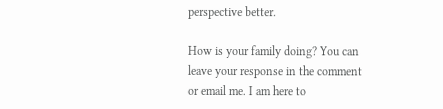perspective better.

How is your family doing? You can leave your response in the comment or email me. I am here to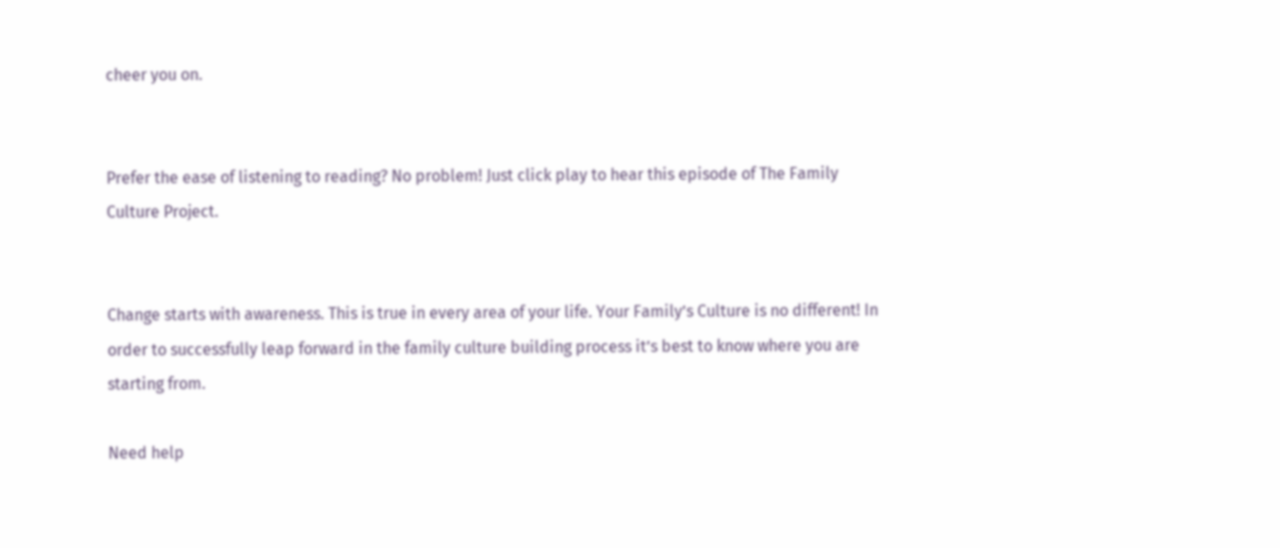cheer you on.


Prefer the ease of listening to reading? No problem! Just click play to hear this episode of The Family Culture Project.


Change starts with awareness. This is true in every area of your life. Your Family’s Culture is no different! In order to successfully leap forward in the family culture building process it’s best to know where you are starting from.

Need help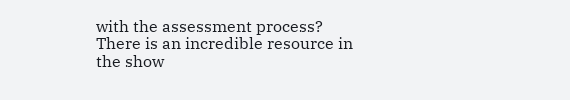with the assessment process? There is an incredible resource in the show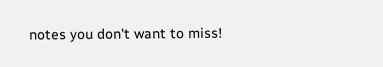notes you don't want to miss!